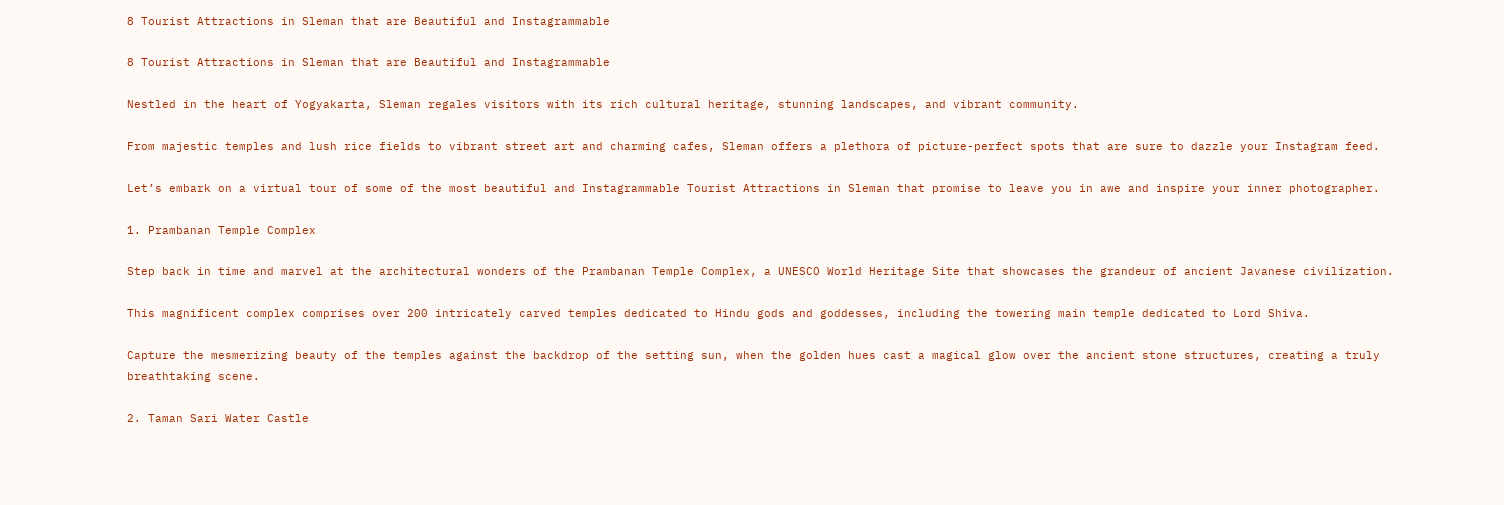8 Tourist Attractions in Sleman that are Beautiful and Instagrammable

8 Tourist Attractions in Sleman that are Beautiful and Instagrammable

Nestled in the heart of Yogyakarta, Sleman regales visitors with its rich cultural heritage, stunning landscapes, and vibrant community.

From majestic temples and lush rice fields to vibrant street art and charming cafes, Sleman offers a plethora of picture-perfect spots that are sure to dazzle your Instagram feed.

Let’s embark on a virtual tour of some of the most beautiful and Instagrammable Tourist Attractions in Sleman that promise to leave you in awe and inspire your inner photographer.

1. Prambanan Temple Complex

Step back in time and marvel at the architectural wonders of the Prambanan Temple Complex, a UNESCO World Heritage Site that showcases the grandeur of ancient Javanese civilization.

This magnificent complex comprises over 200 intricately carved temples dedicated to Hindu gods and goddesses, including the towering main temple dedicated to Lord Shiva.

Capture the mesmerizing beauty of the temples against the backdrop of the setting sun, when the golden hues cast a magical glow over the ancient stone structures, creating a truly breathtaking scene.

2. Taman Sari Water Castle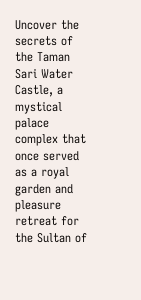Uncover the secrets of the Taman Sari Water Castle, a mystical palace complex that once served as a royal garden and pleasure retreat for the Sultan of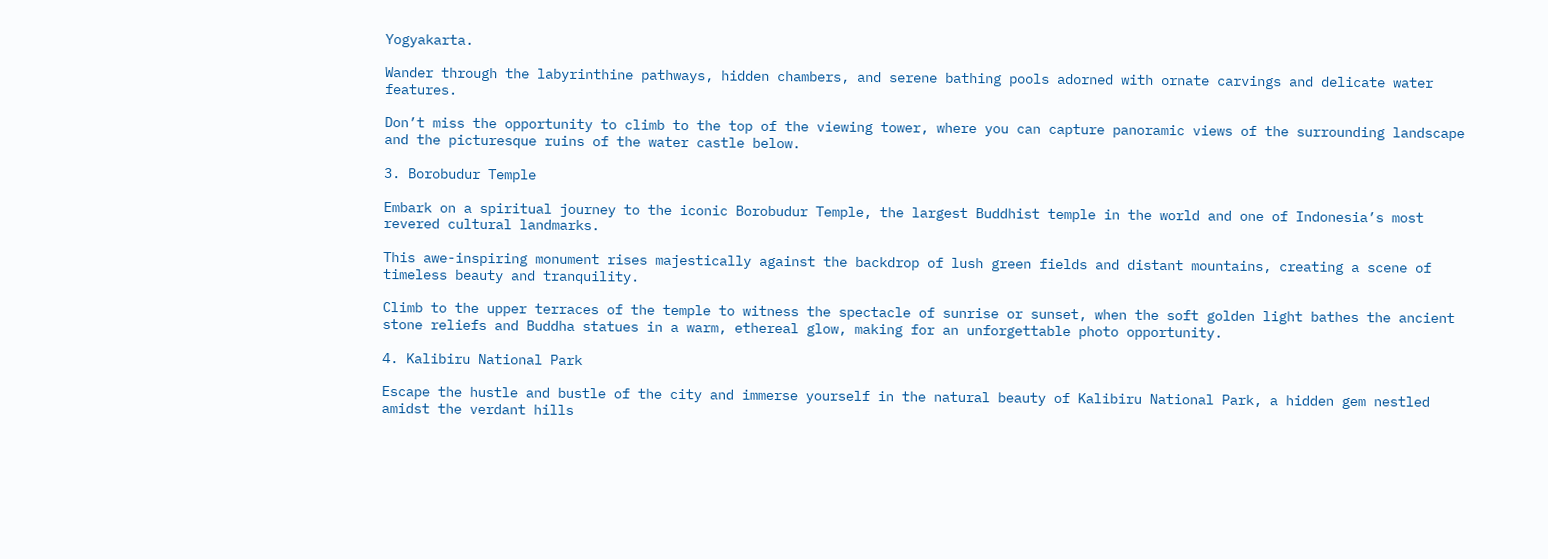Yogyakarta.

Wander through the labyrinthine pathways, hidden chambers, and serene bathing pools adorned with ornate carvings and delicate water features.

Don’t miss the opportunity to climb to the top of the viewing tower, where you can capture panoramic views of the surrounding landscape and the picturesque ruins of the water castle below.

3. Borobudur Temple

Embark on a spiritual journey to the iconic Borobudur Temple, the largest Buddhist temple in the world and one of Indonesia’s most revered cultural landmarks.

This awe-inspiring monument rises majestically against the backdrop of lush green fields and distant mountains, creating a scene of timeless beauty and tranquility.

Climb to the upper terraces of the temple to witness the spectacle of sunrise or sunset, when the soft golden light bathes the ancient stone reliefs and Buddha statues in a warm, ethereal glow, making for an unforgettable photo opportunity.

4. Kalibiru National Park

Escape the hustle and bustle of the city and immerse yourself in the natural beauty of Kalibiru National Park, a hidden gem nestled amidst the verdant hills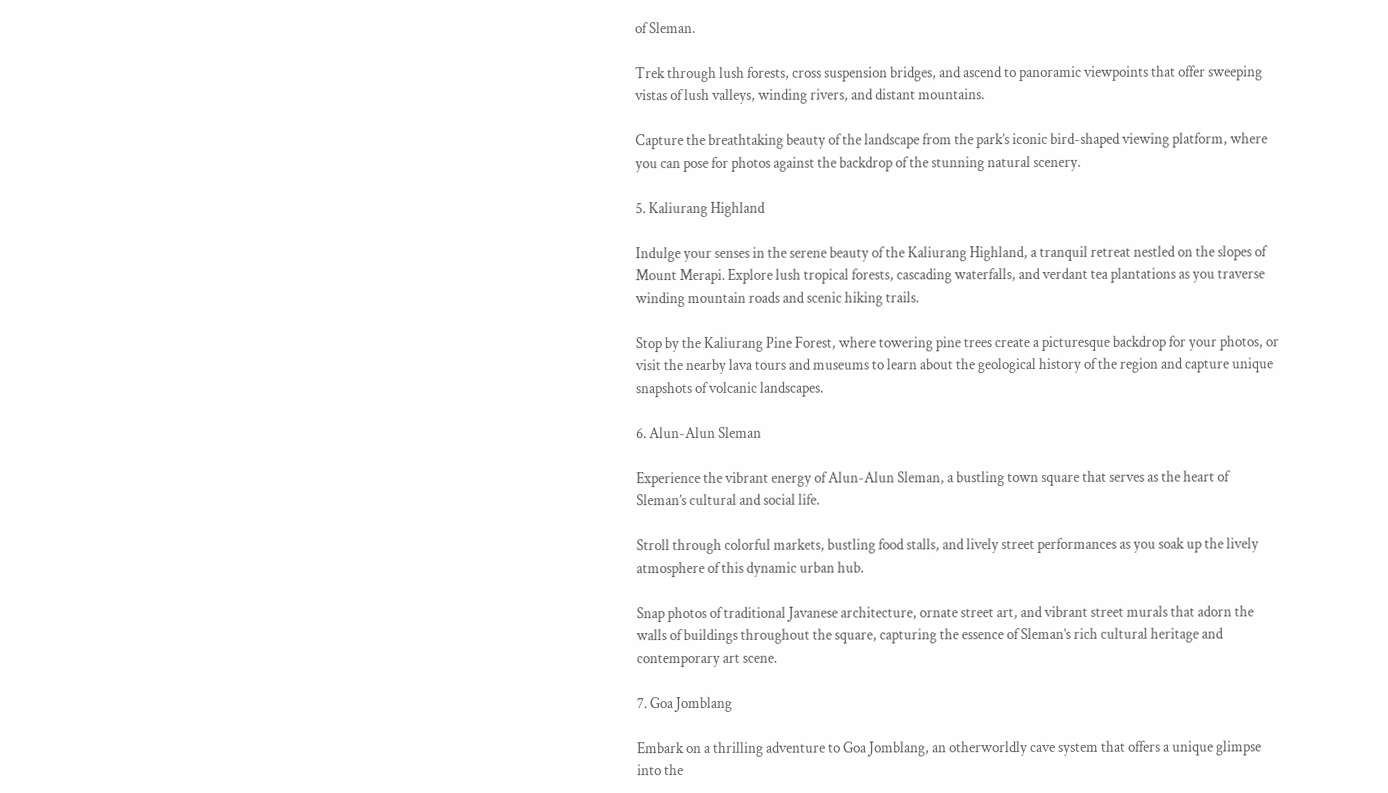of Sleman.

Trek through lush forests, cross suspension bridges, and ascend to panoramic viewpoints that offer sweeping vistas of lush valleys, winding rivers, and distant mountains.

Capture the breathtaking beauty of the landscape from the park’s iconic bird-shaped viewing platform, where you can pose for photos against the backdrop of the stunning natural scenery.

5. Kaliurang Highland

Indulge your senses in the serene beauty of the Kaliurang Highland, a tranquil retreat nestled on the slopes of Mount Merapi. Explore lush tropical forests, cascading waterfalls, and verdant tea plantations as you traverse winding mountain roads and scenic hiking trails.

Stop by the Kaliurang Pine Forest, where towering pine trees create a picturesque backdrop for your photos, or visit the nearby lava tours and museums to learn about the geological history of the region and capture unique snapshots of volcanic landscapes.

6. Alun-Alun Sleman

Experience the vibrant energy of Alun-Alun Sleman, a bustling town square that serves as the heart of Sleman’s cultural and social life.

Stroll through colorful markets, bustling food stalls, and lively street performances as you soak up the lively atmosphere of this dynamic urban hub.

Snap photos of traditional Javanese architecture, ornate street art, and vibrant street murals that adorn the walls of buildings throughout the square, capturing the essence of Sleman’s rich cultural heritage and contemporary art scene.

7. Goa Jomblang

Embark on a thrilling adventure to Goa Jomblang, an otherworldly cave system that offers a unique glimpse into the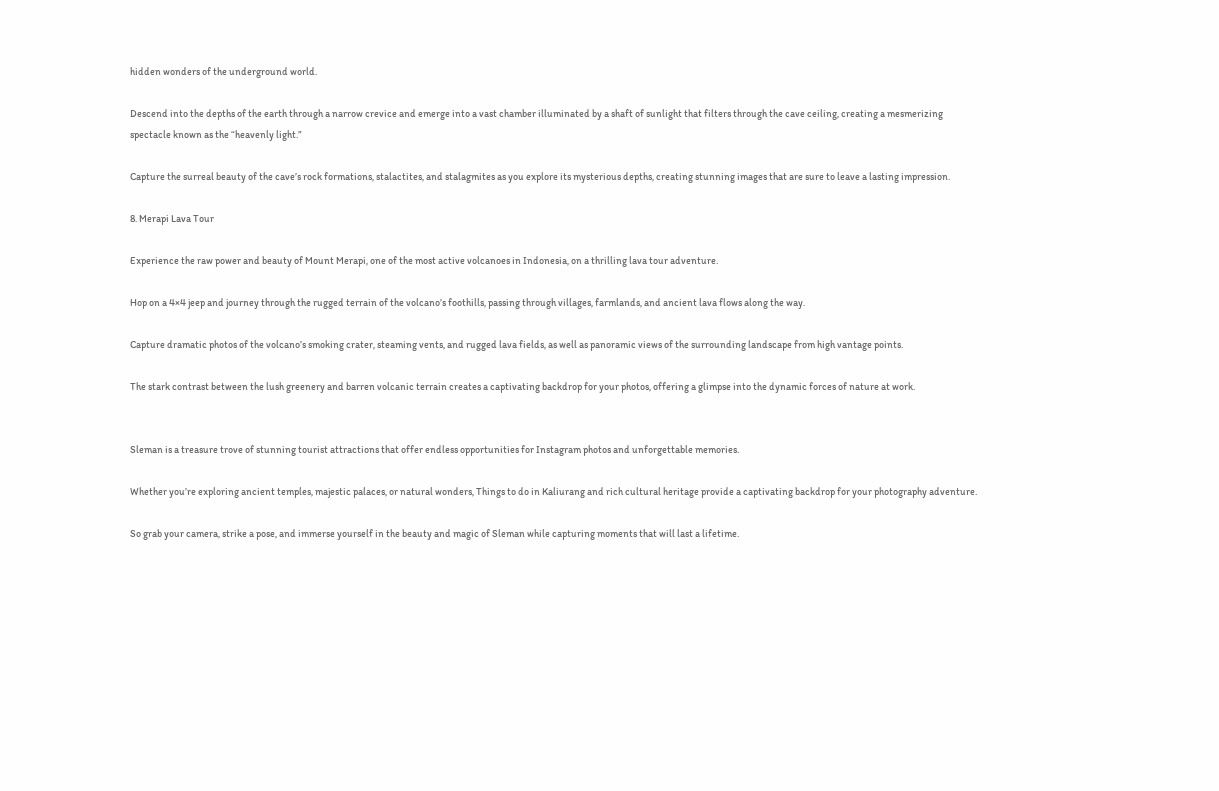hidden wonders of the underground world.

Descend into the depths of the earth through a narrow crevice and emerge into a vast chamber illuminated by a shaft of sunlight that filters through the cave ceiling, creating a mesmerizing spectacle known as the “heavenly light.”

Capture the surreal beauty of the cave’s rock formations, stalactites, and stalagmites as you explore its mysterious depths, creating stunning images that are sure to leave a lasting impression.

8. Merapi Lava Tour

Experience the raw power and beauty of Mount Merapi, one of the most active volcanoes in Indonesia, on a thrilling lava tour adventure.

Hop on a 4×4 jeep and journey through the rugged terrain of the volcano’s foothills, passing through villages, farmlands, and ancient lava flows along the way.

Capture dramatic photos of the volcano’s smoking crater, steaming vents, and rugged lava fields, as well as panoramic views of the surrounding landscape from high vantage points.

The stark contrast between the lush greenery and barren volcanic terrain creates a captivating backdrop for your photos, offering a glimpse into the dynamic forces of nature at work.


Sleman is a treasure trove of stunning tourist attractions that offer endless opportunities for Instagram photos and unforgettable memories.

Whether you’re exploring ancient temples, majestic palaces, or natural wonders, Things to do in Kaliurang and rich cultural heritage provide a captivating backdrop for your photography adventure.

So grab your camera, strike a pose, and immerse yourself in the beauty and magic of Sleman while capturing moments that will last a lifetime.